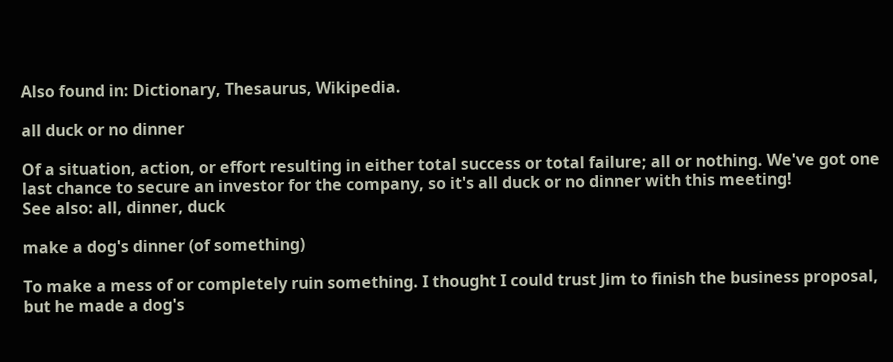Also found in: Dictionary, Thesaurus, Wikipedia.

all duck or no dinner

Of a situation, action, or effort resulting in either total success or total failure; all or nothing. We've got one last chance to secure an investor for the company, so it's all duck or no dinner with this meeting!
See also: all, dinner, duck

make a dog's dinner (of something)

To make a mess of or completely ruin something. I thought I could trust Jim to finish the business proposal, but he made a dog's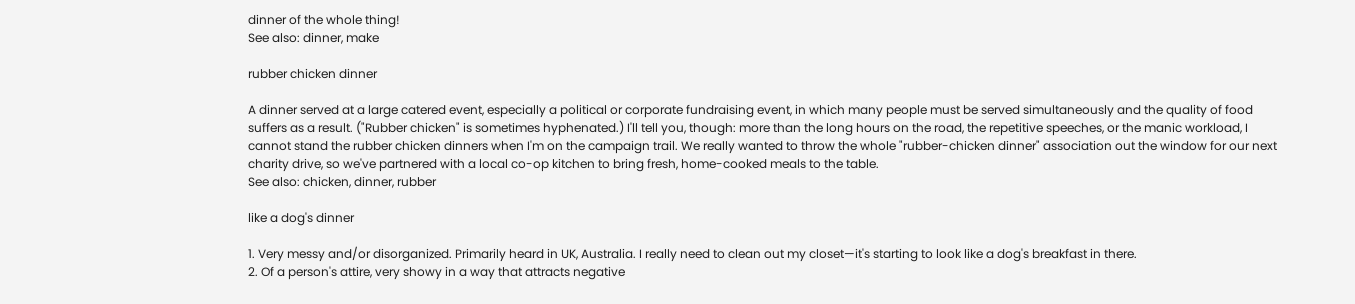dinner of the whole thing!
See also: dinner, make

rubber chicken dinner

A dinner served at a large catered event, especially a political or corporate fundraising event, in which many people must be served simultaneously and the quality of food suffers as a result. ("Rubber chicken" is sometimes hyphenated.) I'll tell you, though: more than the long hours on the road, the repetitive speeches, or the manic workload, I cannot stand the rubber chicken dinners when I'm on the campaign trail. We really wanted to throw the whole "rubber-chicken dinner" association out the window for our next charity drive, so we've partnered with a local co-op kitchen to bring fresh, home-cooked meals to the table.
See also: chicken, dinner, rubber

like a dog's dinner

1. Very messy and/or disorganized. Primarily heard in UK, Australia. I really need to clean out my closet—it's starting to look like a dog's breakfast in there.
2. Of a person's attire, very showy in a way that attracts negative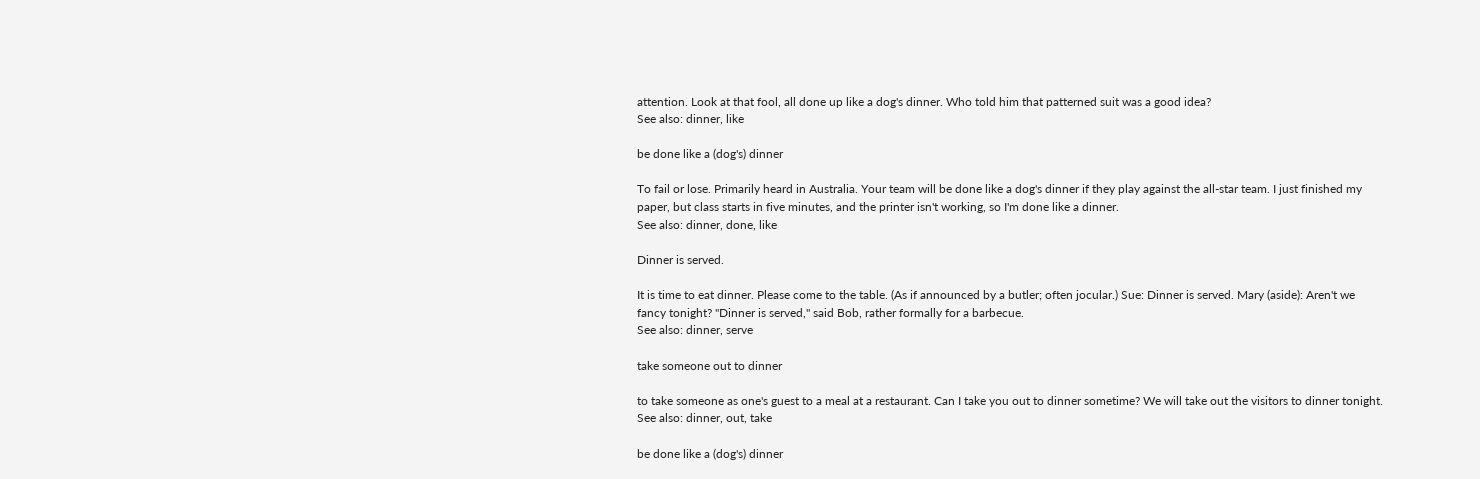attention. Look at that fool, all done up like a dog's dinner. Who told him that patterned suit was a good idea?
See also: dinner, like

be done like a (dog's) dinner

To fail or lose. Primarily heard in Australia. Your team will be done like a dog's dinner if they play against the all-star team. I just finished my paper, but class starts in five minutes, and the printer isn't working, so I'm done like a dinner.
See also: dinner, done, like

Dinner is served.

It is time to eat dinner. Please come to the table. (As if announced by a butler; often jocular.) Sue: Dinner is served. Mary (aside): Aren't we fancy tonight? "Dinner is served," said Bob, rather formally for a barbecue.
See also: dinner, serve

take someone out to dinner

to take someone as one's guest to a meal at a restaurant. Can I take you out to dinner sometime? We will take out the visitors to dinner tonight.
See also: dinner, out, take

be done like a (dog's) dinner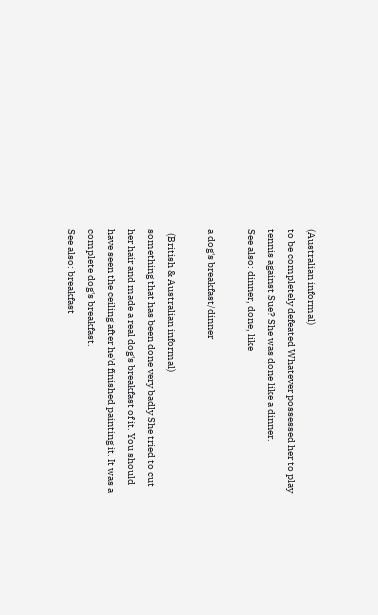(Australian informal)
to be completely defeated Whatever possessed her to play tennis against Sue? She was done like a dinner.
See also: dinner, done, like

a dog's breakfast/dinner

  (British & Australian informal)
something that has been done very badly She tried to cut her hair and made a real dog's breakfast of it. You should have seen the ceiling after he'd finished painting it. It was a complete dog's breakfast.
See also: breakfast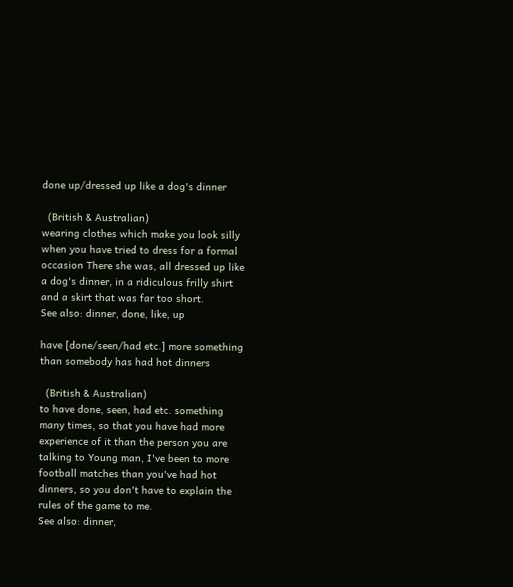done up/dressed up like a dog's dinner

  (British & Australian)
wearing clothes which make you look silly when you have tried to dress for a formal occasion There she was, all dressed up like a dog's dinner, in a ridiculous frilly shirt and a skirt that was far too short.
See also: dinner, done, like, up

have [done/seen/had etc.] more something than somebody has had hot dinners

  (British & Australian)
to have done, seen, had etc. something many times, so that you have had more experience of it than the person you are talking to Young man, I've been to more football matches than you've had hot dinners, so you don't have to explain the rules of the game to me.
See also: dinner,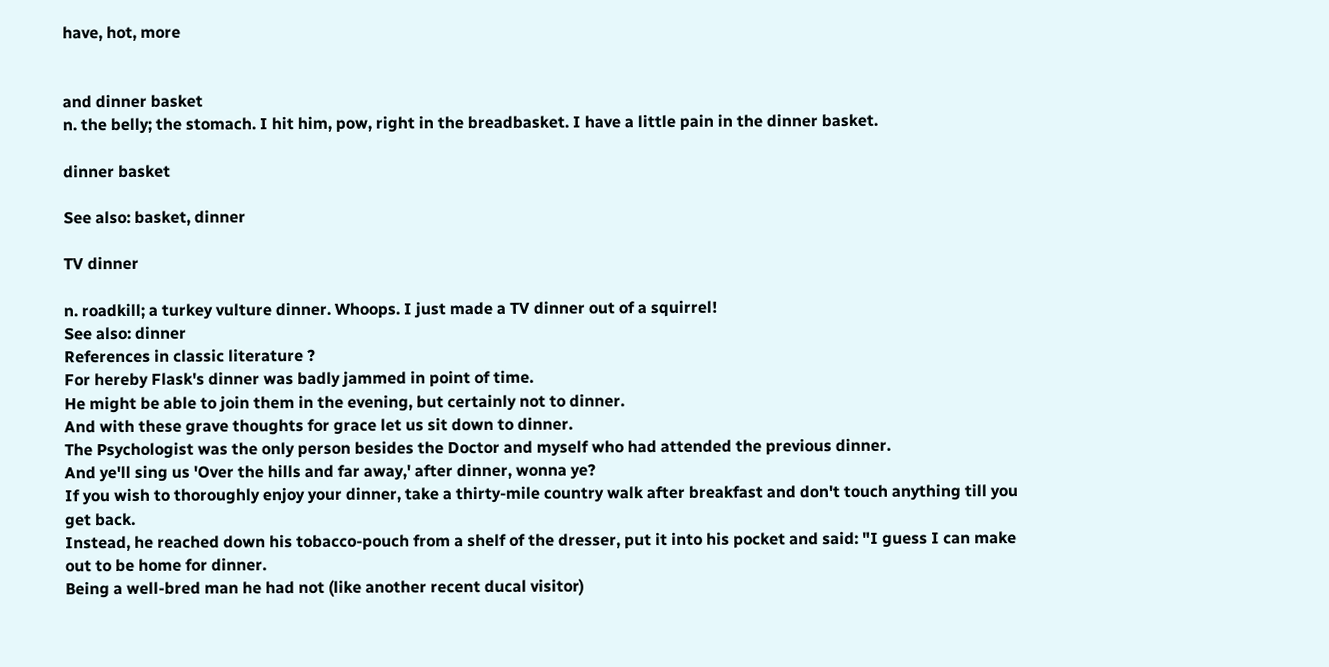have, hot, more


and dinner basket
n. the belly; the stomach. I hit him, pow, right in the breadbasket. I have a little pain in the dinner basket.

dinner basket

See also: basket, dinner

TV dinner

n. roadkill; a turkey vulture dinner. Whoops. I just made a TV dinner out of a squirrel!
See also: dinner
References in classic literature ?
For hereby Flask's dinner was badly jammed in point of time.
He might be able to join them in the evening, but certainly not to dinner.
And with these grave thoughts for grace let us sit down to dinner.
The Psychologist was the only person besides the Doctor and myself who had attended the previous dinner.
And ye'll sing us 'Over the hills and far away,' after dinner, wonna ye?
If you wish to thoroughly enjoy your dinner, take a thirty-mile country walk after breakfast and don't touch anything till you get back.
Instead, he reached down his tobacco-pouch from a shelf of the dresser, put it into his pocket and said: "I guess I can make out to be home for dinner.
Being a well-bred man he had not (like another recent ducal visitor)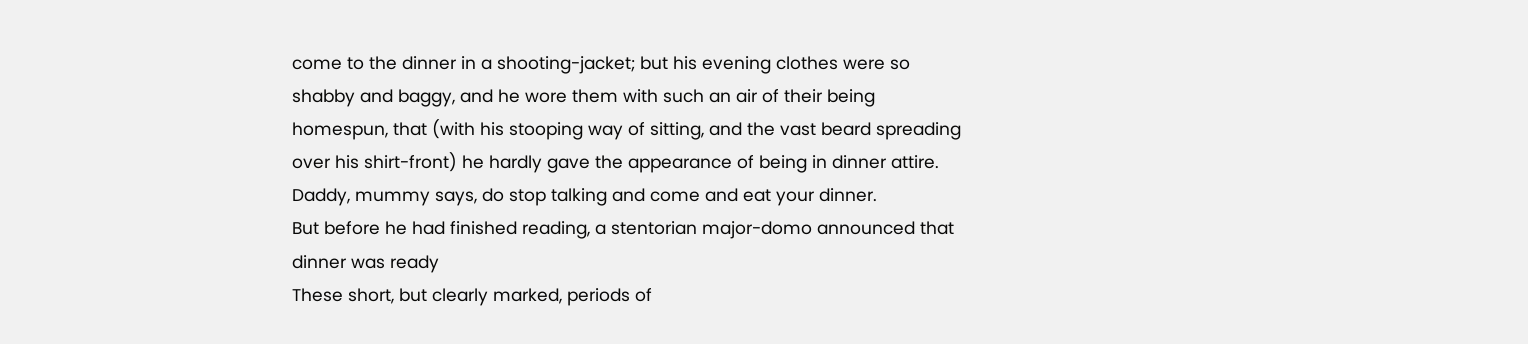come to the dinner in a shooting-jacket; but his evening clothes were so shabby and baggy, and he wore them with such an air of their being homespun, that (with his stooping way of sitting, and the vast beard spreading over his shirt-front) he hardly gave the appearance of being in dinner attire.
Daddy, mummy says, do stop talking and come and eat your dinner.
But before he had finished reading, a stentorian major-domo announced that dinner was ready
These short, but clearly marked, periods of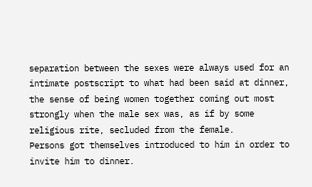separation between the sexes were always used for an intimate postscript to what had been said at dinner, the sense of being women together coming out most strongly when the male sex was, as if by some religious rite, secluded from the female.
Persons got themselves introduced to him in order to invite him to dinner.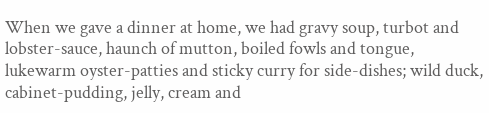When we gave a dinner at home, we had gravy soup, turbot and lobster-sauce, haunch of mutton, boiled fowls and tongue, lukewarm oyster-patties and sticky curry for side-dishes; wild duck, cabinet-pudding, jelly, cream and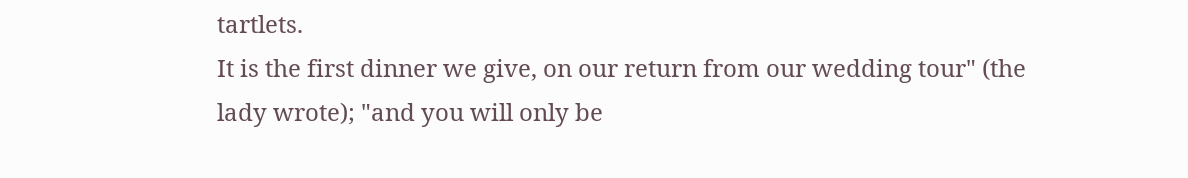tartlets.
It is the first dinner we give, on our return from our wedding tour" (the lady wrote); "and you will only be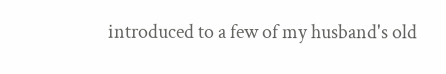introduced to a few of my husband's old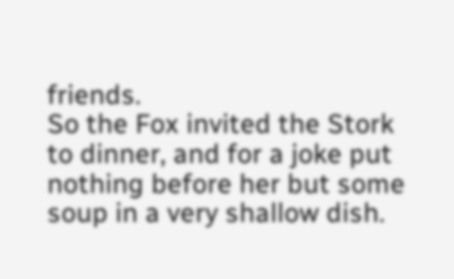friends.
So the Fox invited the Stork to dinner, and for a joke put nothing before her but some soup in a very shallow dish.